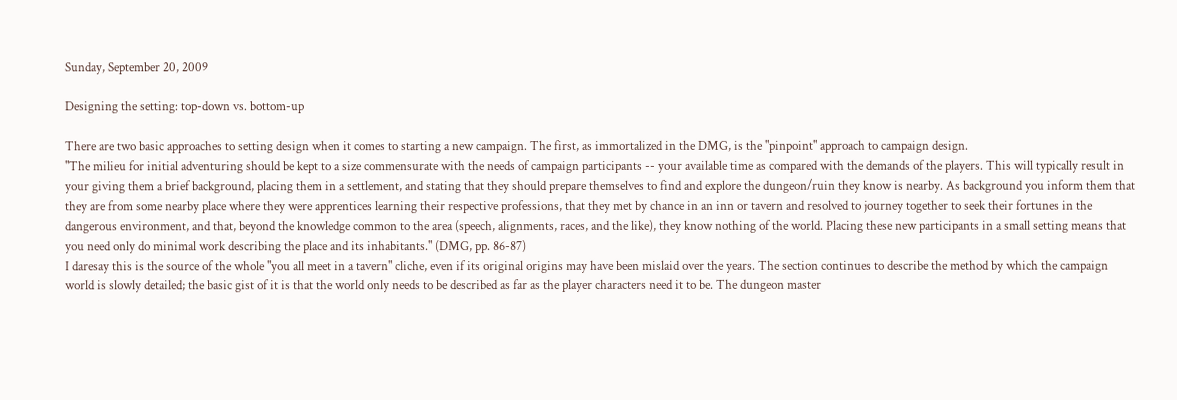Sunday, September 20, 2009

Designing the setting: top-down vs. bottom-up

There are two basic approaches to setting design when it comes to starting a new campaign. The first, as immortalized in the DMG, is the "pinpoint" approach to campaign design.
"The milieu for initial adventuring should be kept to a size commensurate with the needs of campaign participants -- your available time as compared with the demands of the players. This will typically result in your giving them a brief background, placing them in a settlement, and stating that they should prepare themselves to find and explore the dungeon/ruin they know is nearby. As background you inform them that they are from some nearby place where they were apprentices learning their respective professions, that they met by chance in an inn or tavern and resolved to journey together to seek their fortunes in the dangerous environment, and that, beyond the knowledge common to the area (speech, alignments, races, and the like), they know nothing of the world. Placing these new participants in a small setting means that you need only do minimal work describing the place and its inhabitants." (DMG, pp. 86-87)
I daresay this is the source of the whole "you all meet in a tavern" cliche, even if its original origins may have been mislaid over the years. The section continues to describe the method by which the campaign world is slowly detailed; the basic gist of it is that the world only needs to be described as far as the player characters need it to be. The dungeon master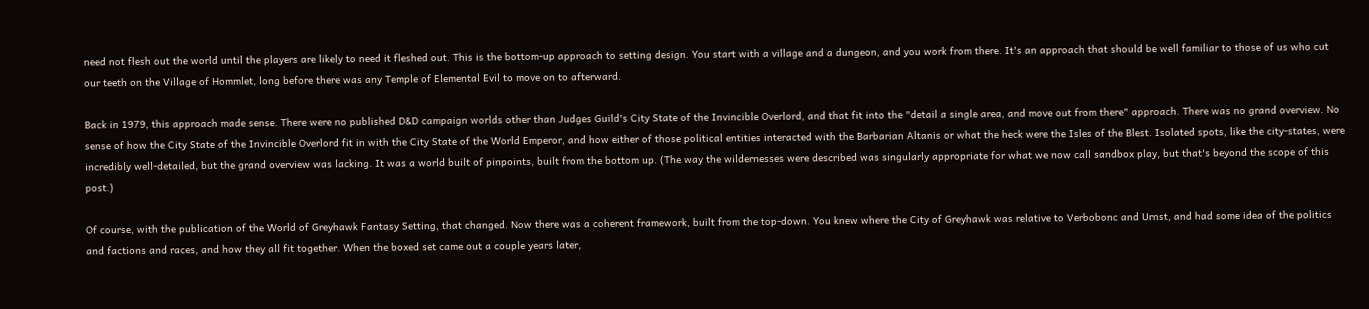need not flesh out the world until the players are likely to need it fleshed out. This is the bottom-up approach to setting design. You start with a village and a dungeon, and you work from there. It's an approach that should be well familiar to those of us who cut our teeth on the Village of Hommlet, long before there was any Temple of Elemental Evil to move on to afterward.

Back in 1979, this approach made sense. There were no published D&D campaign worlds other than Judges Guild's City State of the Invincible Overlord, and that fit into the "detail a single area, and move out from there" approach. There was no grand overview. No sense of how the City State of the Invincible Overlord fit in with the City State of the World Emperor, and how either of those political entities interacted with the Barbarian Altanis or what the heck were the Isles of the Blest. Isolated spots, like the city-states, were incredibly well-detailed, but the grand overview was lacking. It was a world built of pinpoints, built from the bottom up. (The way the wildernesses were described was singularly appropriate for what we now call sandbox play, but that's beyond the scope of this post.)

Of course, with the publication of the World of Greyhawk Fantasy Setting, that changed. Now there was a coherent framework, built from the top-down. You knew where the City of Greyhawk was relative to Verbobonc and Urnst, and had some idea of the politics and factions and races, and how they all fit together. When the boxed set came out a couple years later,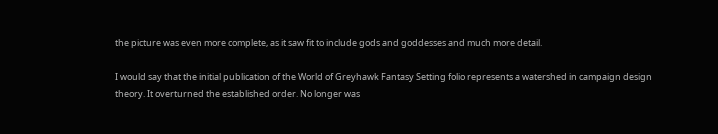the picture was even more complete, as it saw fit to include gods and goddesses and much more detail.

I would say that the initial publication of the World of Greyhawk Fantasy Setting folio represents a watershed in campaign design theory. It overturned the established order. No longer was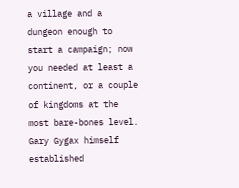a village and a dungeon enough to start a campaign; now you needed at least a continent, or a couple of kingdoms at the most bare-bones level. Gary Gygax himself established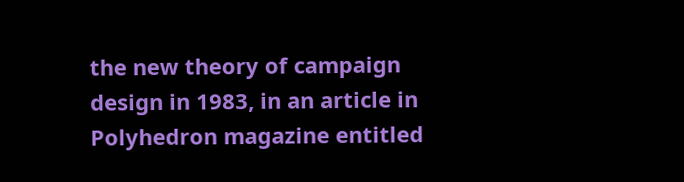the new theory of campaign design in 1983, in an article in Polyhedron magazine entitled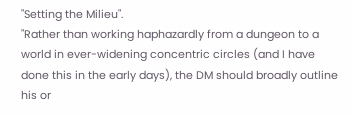"Setting the Milieu".
"Rather than working haphazardly from a dungeon to a world in ever-widening concentric circles (and I have done this in the early days), the DM should broadly outline his or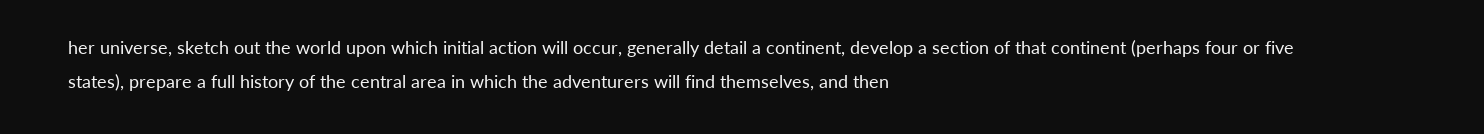her universe, sketch out the world upon which initial action will occur, generally detail a continent, develop a section of that continent (perhaps four or five states), prepare a full history of the central area in which the adventurers will find themselves, and then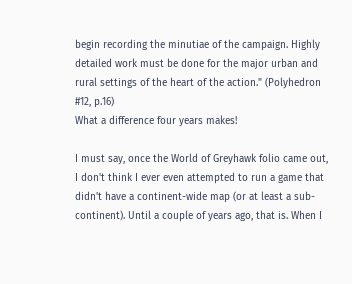begin recording the minutiae of the campaign. Highly detailed work must be done for the major urban and rural settings of the heart of the action." (Polyhedron #12, p.16)
What a difference four years makes!

I must say, once the World of Greyhawk folio came out, I don't think I ever even attempted to run a game that didn't have a continent-wide map (or at least a sub-continent). Until a couple of years ago, that is. When I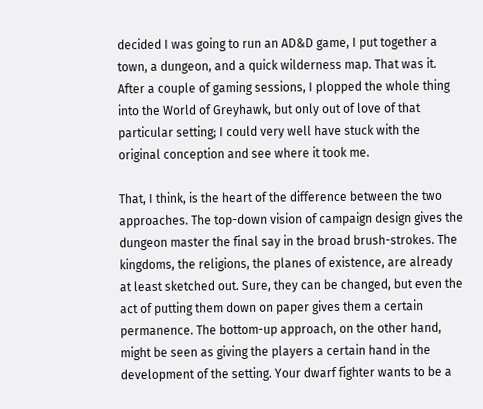decided I was going to run an AD&D game, I put together a town, a dungeon, and a quick wilderness map. That was it. After a couple of gaming sessions, I plopped the whole thing into the World of Greyhawk, but only out of love of that particular setting; I could very well have stuck with the original conception and see where it took me.

That, I think, is the heart of the difference between the two approaches. The top-down vision of campaign design gives the dungeon master the final say in the broad brush-strokes. The kingdoms, the religions, the planes of existence, are already at least sketched out. Sure, they can be changed, but even the act of putting them down on paper gives them a certain permanence. The bottom-up approach, on the other hand, might be seen as giving the players a certain hand in the development of the setting. Your dwarf fighter wants to be a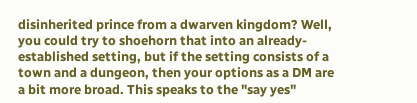disinherited prince from a dwarven kingdom? Well, you could try to shoehorn that into an already-established setting, but if the setting consists of a town and a dungeon, then your options as a DM are a bit more broad. This speaks to the "say yes"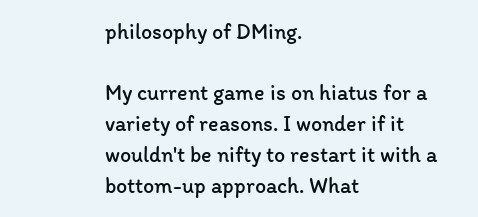philosophy of DMing.

My current game is on hiatus for a variety of reasons. I wonder if it wouldn't be nifty to restart it with a bottom-up approach. What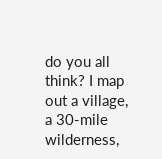do you all think? I map out a village, a 30-mile wilderness,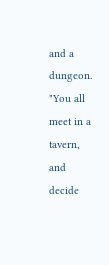and a dungeon. "You all meet in a tavern, and decide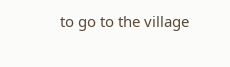to go to the village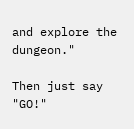and explore the dungeon."

Then just say "GO!"